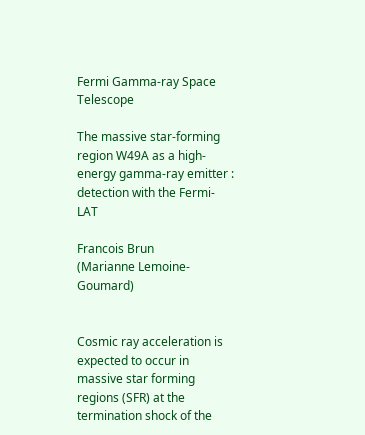Fermi Gamma-ray Space Telescope

The massive star-forming region W49A as a high-energy gamma-ray emitter : detection with the Fermi-LAT

Francois Brun
(Marianne Lemoine-Goumard)


Cosmic ray acceleration is expected to occur in massive star forming regions (SFR) at the termination shock of the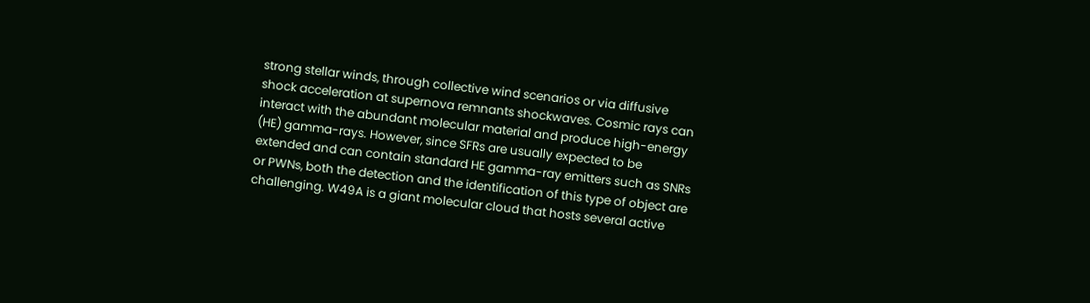strong stellar winds, through collective wind scenarios or via diffusive shock acceleration at supernova remnants shockwaves. Cosmic rays can interact with the abundant molecular material and produce high-energy (HE) gamma-rays. However, since SFRs are usually expected to be extended and can contain standard HE gamma-ray emitters such as SNRs or PWNs, both the detection and the identification of this type of object are challenging. W49A is a giant molecular cloud that hosts several active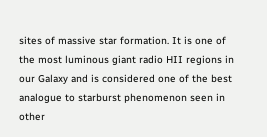sites of massive star formation. It is one of the most luminous giant radio HII regions in our Galaxy and is considered one of the best analogue to starburst phenomenon seen in other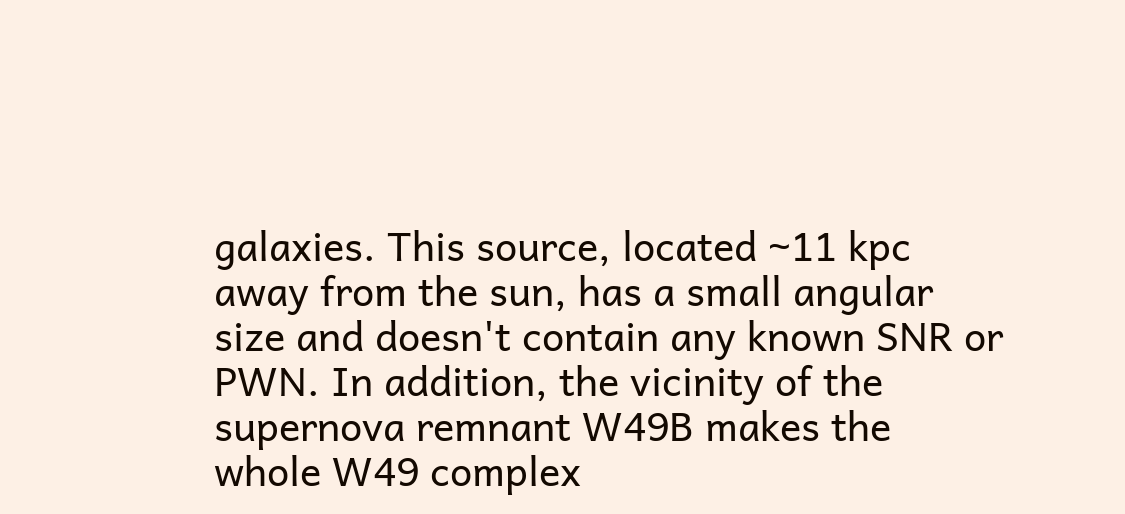galaxies. This source, located ~11 kpc away from the sun, has a small angular size and doesn't contain any known SNR or PWN. In addition, the vicinity of the supernova remnant W49B makes the whole W49 complex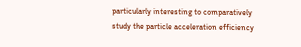particularly interesting to comparatively study the particle acceleration efficiency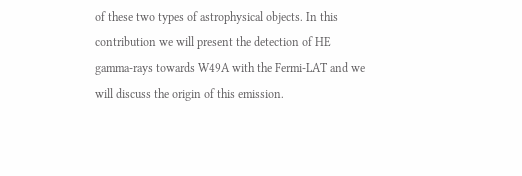of these two types of astrophysical objects. In this contribution we will present the detection of HE gamma-rays towards W49A with the Fermi-LAT and we will discuss the origin of this emission.